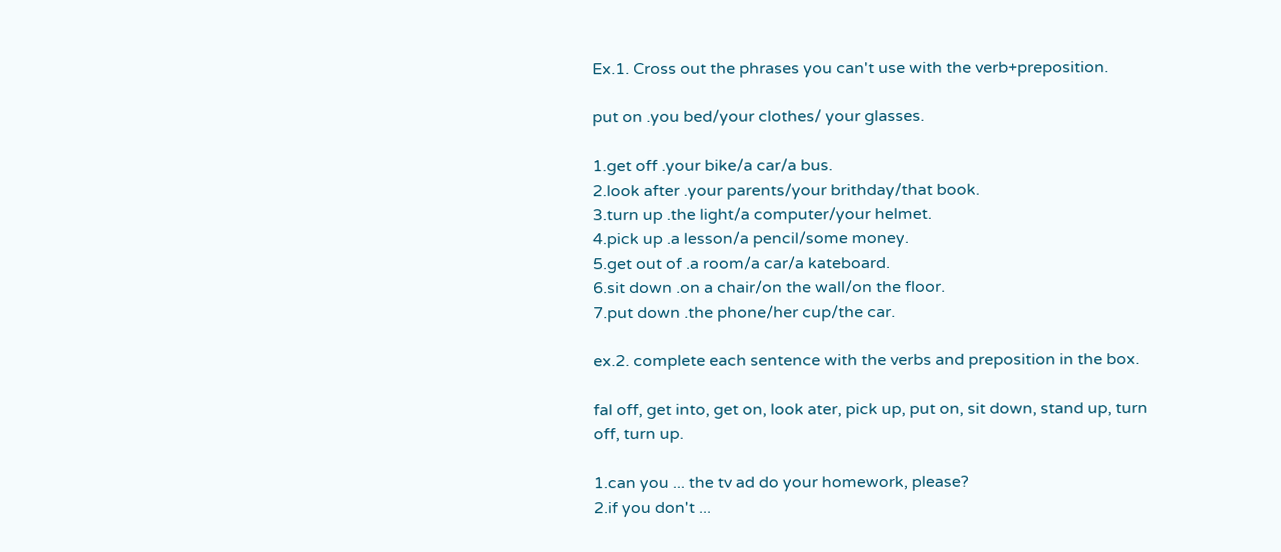Ex.1. Cross out the phrases you can't use with the verb+preposition.

put on .you bed/your clothes/ your glasses.

1.get off .your bike/a car/a bus.
2.look after .your parents/your brithday/that book.
3.turn up .the light/a computer/your helmet.
4.pick up .a lesson/a pencil/some money.
5.get out of .a room/a car/a kateboard.
6.sit down .on a chair/on the wall/on the floor.
7.put down .the phone/her cup/the car.

ex.2. complete each sentence with the verbs and preposition in the box.

fal off, get into, get on, look ater, pick up, put on, sit down, stand up, turn off, turn up.

1.can you ... the tv ad do your homework, please?
2.if you don't ...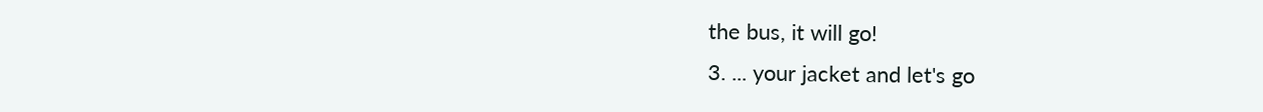the bus, it will go!
3. ... your jacket and let's go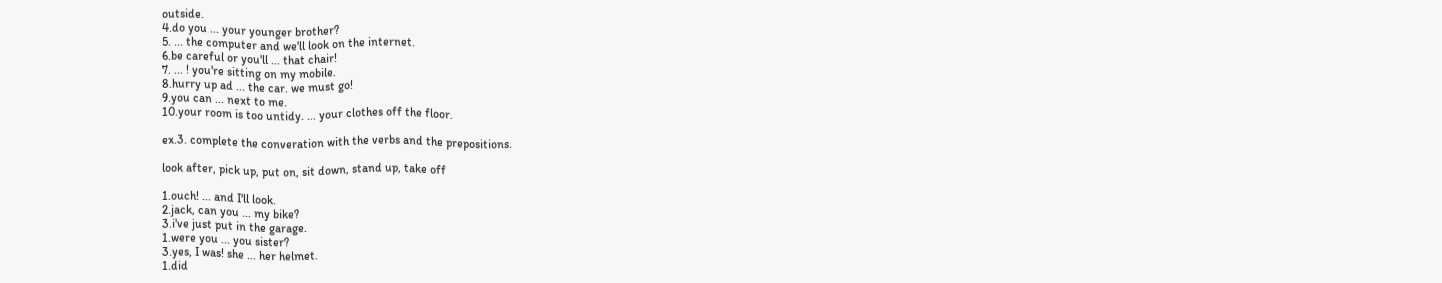outside.
4.do you ... your younger brother?
5. ... the computer and we'll look on the internet.
6.be careful or you'll ... that chair!
7. ... ! you're sitting on my mobile.
8.hurry up ad ... the car. we must go!
9.you can ... next to me.
10.your room is too untidy. ... your clothes off the floor.

ex.3. complete the converation with the verbs and the prepositions.

look after, pick up, put on, sit down, stand up, take off

1.ouch! ... and I'll look.
2.jack, can you ... my bike?
3.i've just put in the garage.
1.were you ... you sister?
3.yes, I was! she ... her helmet.
1.did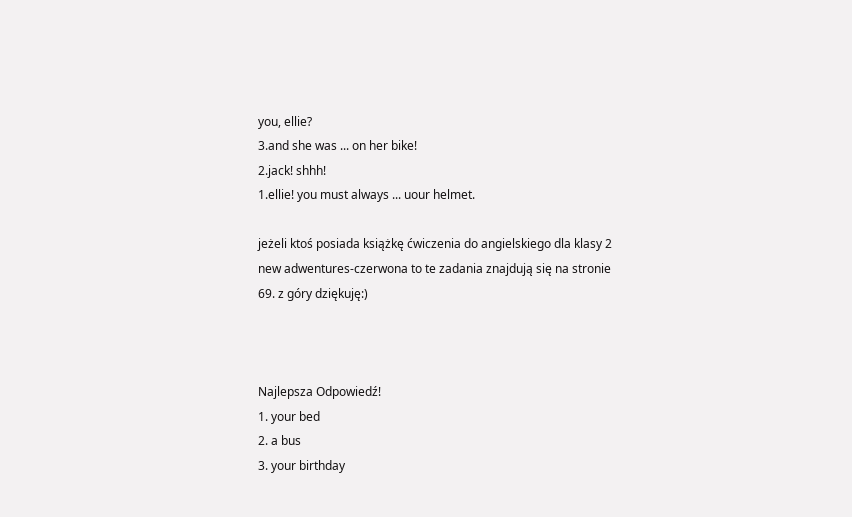you, ellie?
3.and she was ... on her bike!
2.jack! shhh!
1.ellie! you must always ... uour helmet.

jeżeli ktoś posiada książkę ćwiczenia do angielskiego dla klasy 2 new adwentures-czerwona to te zadania znajdują się na stronie 69. z góry dziękuję:)



Najlepsza Odpowiedź!
1. your bed
2. a bus
3. your birthday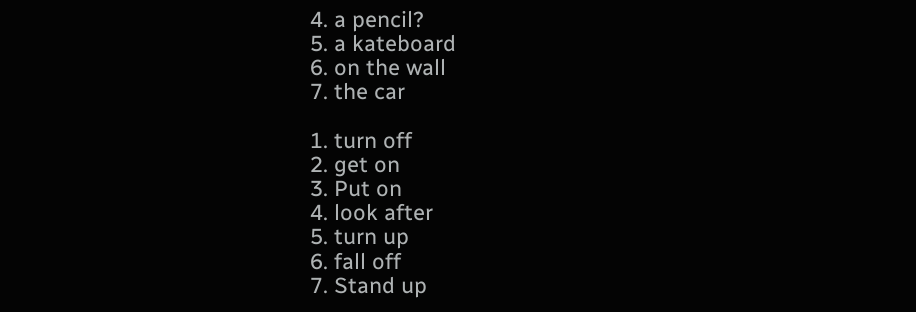4. a pencil?
5. a kateboard
6. on the wall
7. the car

1. turn off
2. get on
3. Put on
4. look after
5. turn up
6. fall off
7. Stand up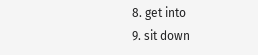8. get into
9. sit down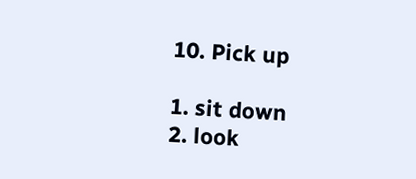10. Pick up

1. sit down
2. look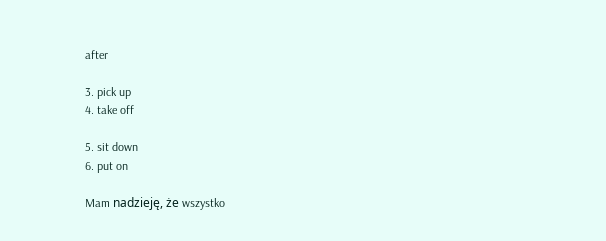after

3. pick up
4. take off

5. sit down
6. put on

Mam nadzieję, że wszystko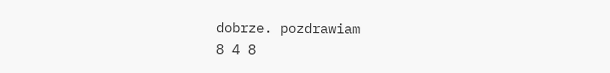dobrze. pozdrawiam
8 4 8